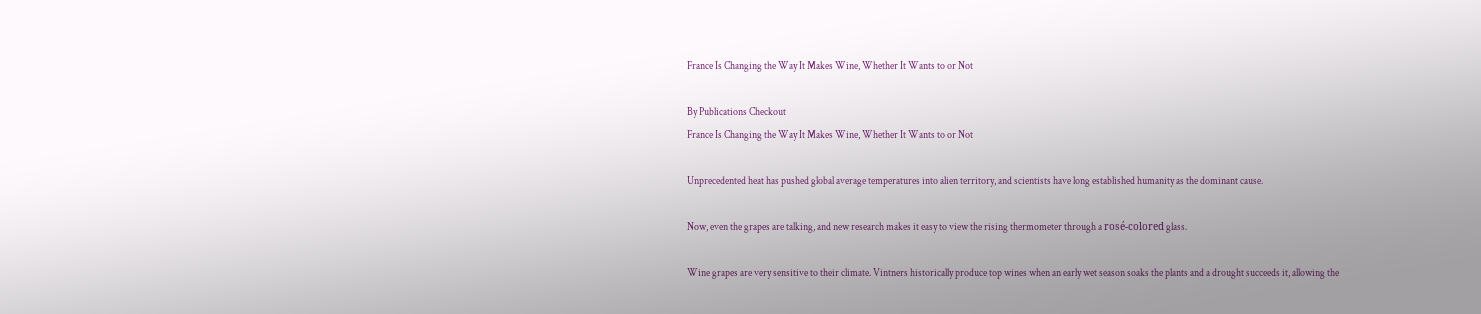France Is Changing the Way It Makes Wine, Whether It Wants to or Not

By Publications Checkout
France Is Changing the Way It Makes Wine, Whether It Wants to or Not

Unprecedented heat has pushed global average temperatures into alien territory, and scientists have long established humanity as the dominant cause.

Now, even the grapes are talking, and new research makes it easy to view the rising thermometer through a rosé-colored glass.

Wine grapes are very sensitive to their climate. Vintners historically produce top wines when an early wet season soaks the plants and a drought succeeds it, allowing the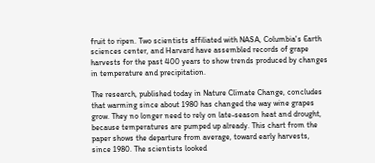fruit to ripen. Two scientists affiliated with NASA, Columbia's Earth sciences center, and Harvard have assembled records of grape harvests for the past 400 years to show trends produced by changes in temperature and precipitation.

The research, published today in Nature Climate Change, concludes that warming since about 1980 has changed the way wine grapes grow. They no longer need to rely on late-season heat and drought, because temperatures are pumped up already. This chart from the paper shows the departure from average, toward early harvests, since 1980. The scientists looked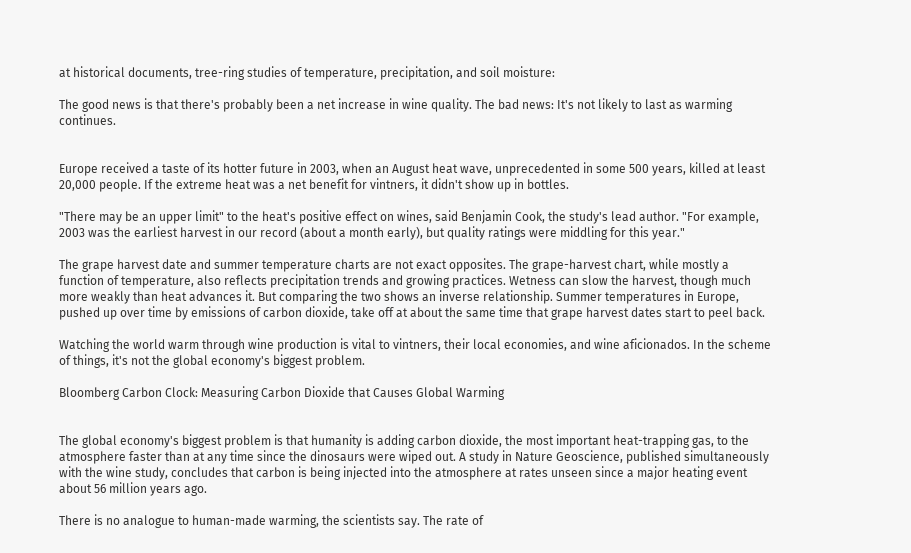at historical documents, tree-ring studies of temperature, precipitation, and soil moisture:

The good news is that there's probably been a net increase in wine quality. The bad news: It's not likely to last as warming continues.


Europe received a taste of its hotter future in 2003, when an August heat wave, unprecedented in some 500 years, killed at least 20,000 people. If the extreme heat was a net benefit for vintners, it didn't show up in bottles.

"There may be an upper limit" to the heat's positive effect on wines, said Benjamin Cook, the study's lead author. "For example, 2003 was the earliest harvest in our record (about a month early), but quality ratings were middling for this year."

The grape harvest date and summer temperature charts are not exact opposites. The grape-harvest chart, while mostly a function of temperature, also reflects precipitation trends and growing practices. Wetness can slow the harvest, though much more weakly than heat advances it. But comparing the two shows an inverse relationship. Summer temperatures in Europe, pushed up over time by emissions of carbon dioxide, take off at about the same time that grape harvest dates start to peel back.

Watching the world warm through wine production is vital to vintners, their local economies, and wine aficionados. In the scheme of things, it's not the global economy's biggest problem.

Bloomberg Carbon Clock: Measuring Carbon Dioxide that Causes Global Warming


The global economy's biggest problem is that humanity is adding carbon dioxide, the most important heat-trapping gas, to the atmosphere faster than at any time since the dinosaurs were wiped out. A study in Nature Geoscience, published simultaneously with the wine study, concludes that carbon is being injected into the atmosphere at rates unseen since a major heating event about 56 million years ago.

There is no analogue to human-made warming, the scientists say. The rate of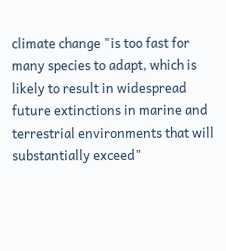climate change "is too fast for many species to adapt, which is likely to result in widespread future extinctions in marine and terrestrial environments that will substantially exceed"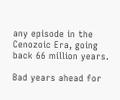any episode in the Cenozoic Era, going back 66 million years.

Bad years ahead for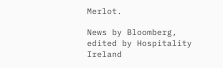Merlot.

News by Bloomberg, edited by Hospitality Ireland